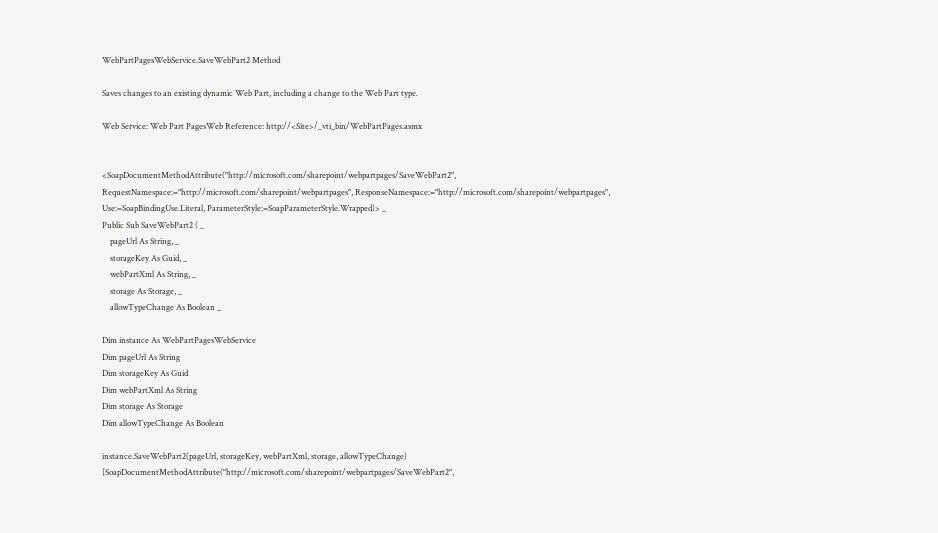WebPartPagesWebService.SaveWebPart2 Method

Saves changes to an existing dynamic Web Part, including a change to the Web Part type.

Web Service: Web Part PagesWeb Reference: http://<Site>/_vti_bin/WebPartPages.asmx


<SoapDocumentMethodAttribute("http://microsoft.com/sharepoint/webpartpages/SaveWebPart2", RequestNamespace:="http://microsoft.com/sharepoint/webpartpages", ResponseNamespace:="http://microsoft.com/sharepoint/webpartpages", Use:=SoapBindingUse.Literal, ParameterStyle:=SoapParameterStyle.Wrapped)> _
Public Sub SaveWebPart2 ( _
    pageUrl As String, _
    storageKey As Guid, _
    webPartXml As String, _
    storage As Storage, _
    allowTypeChange As Boolean _

Dim instance As WebPartPagesWebService
Dim pageUrl As String
Dim storageKey As Guid
Dim webPartXml As String
Dim storage As Storage
Dim allowTypeChange As Boolean

instance.SaveWebPart2(pageUrl, storageKey, webPartXml, storage, allowTypeChange)
[SoapDocumentMethodAttribute("http://microsoft.com/sharepoint/webpartpages/SaveWebPart2",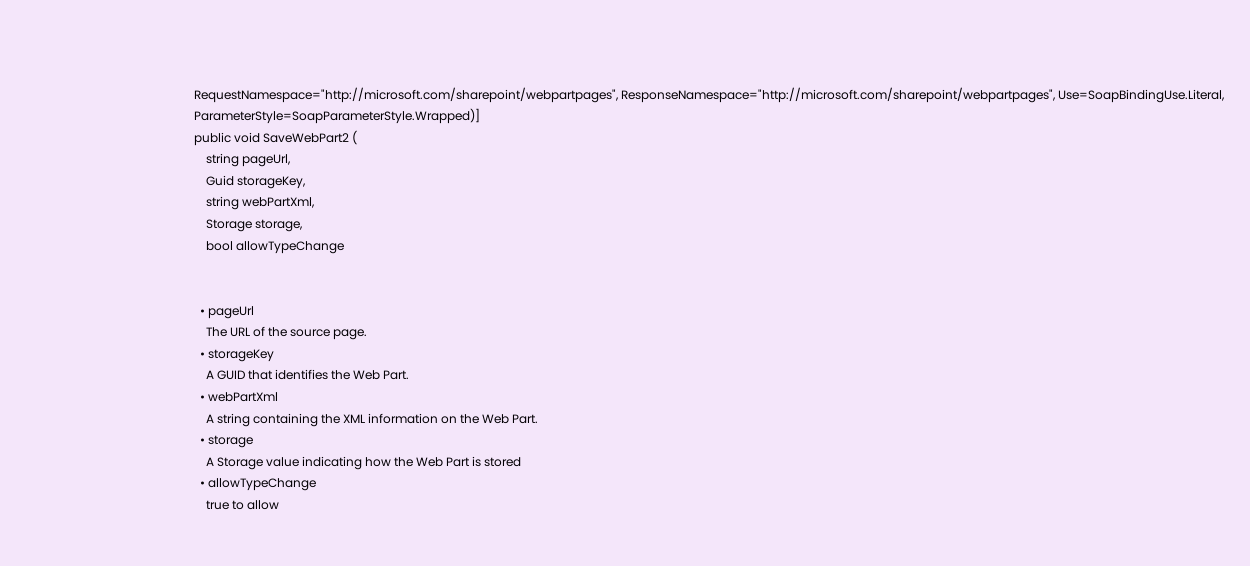RequestNamespace="http://microsoft.com/sharepoint/webpartpages", ResponseNamespace="http://microsoft.com/sharepoint/webpartpages", Use=SoapBindingUse.Literal, ParameterStyle=SoapParameterStyle.Wrapped)]
public void SaveWebPart2 (
    string pageUrl,
    Guid storageKey,
    string webPartXml,
    Storage storage,
    bool allowTypeChange


  • pageUrl
    The URL of the source page.
  • storageKey
    A GUID that identifies the Web Part.
  • webPartXml
    A string containing the XML information on the Web Part.
  • storage
    A Storage value indicating how the Web Part is stored
  • allowTypeChange
    true to allow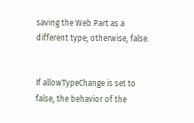saving the Web Part as a different type; otherwise, false.


If allowTypeChange is set to false, the behavior of the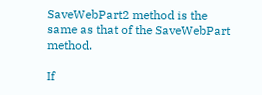SaveWebPart2 method is the same as that of the SaveWebPart method.

If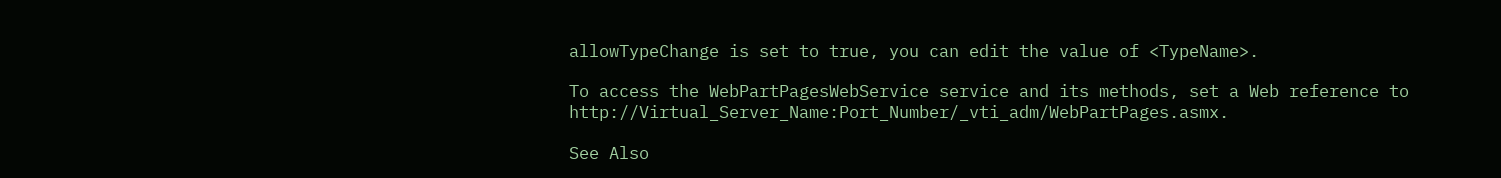allowTypeChange is set to true, you can edit the value of <TypeName>.

To access the WebPartPagesWebService service and its methods, set a Web reference to http://Virtual_Server_Name:Port_Number/_vti_adm/WebPartPages.asmx.

See Also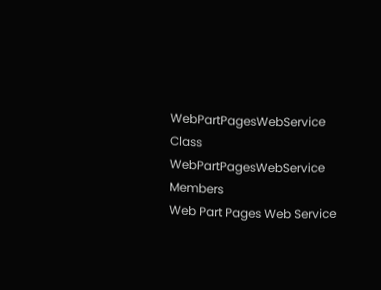WebPartPagesWebService Class
WebPartPagesWebService Members
Web Part Pages Web Service